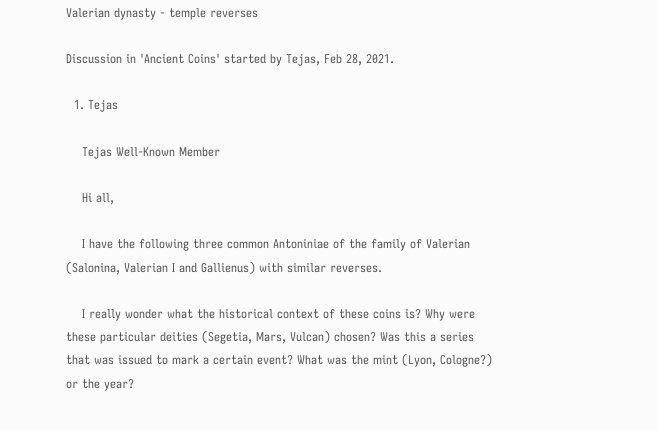Valerian dynasty - temple reverses

Discussion in 'Ancient Coins' started by Tejas, Feb 28, 2021.

  1. Tejas

    Tejas Well-Known Member

    Hi all,

    I have the following three common Antoniniae of the family of Valerian (Salonina, Valerian I and Gallienus) with similar reverses.

    I really wonder what the historical context of these coins is? Why were these particular deities (Segetia, Mars, Vulcan) chosen? Was this a series that was issued to mark a certain event? What was the mint (Lyon, Cologne?) or the year?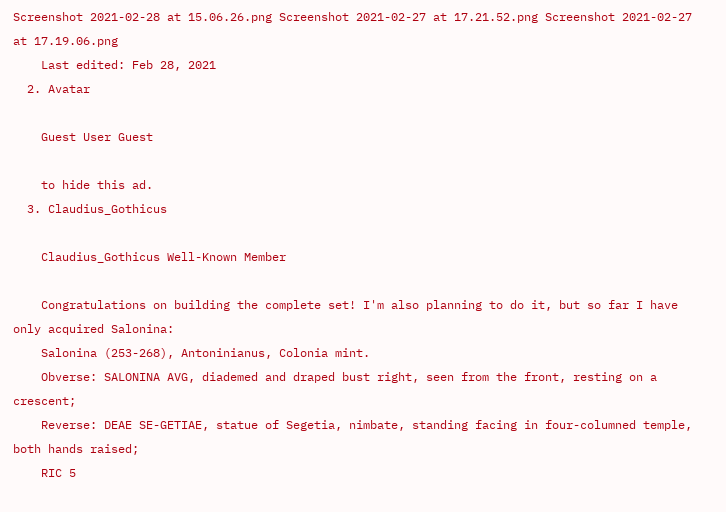Screenshot 2021-02-28 at 15.06.26.png Screenshot 2021-02-27 at 17.21.52.png Screenshot 2021-02-27 at 17.19.06.png
    Last edited: Feb 28, 2021
  2. Avatar

    Guest User Guest

    to hide this ad.
  3. Claudius_Gothicus

    Claudius_Gothicus Well-Known Member

    Congratulations on building the complete set! I'm also planning to do it, but so far I have only acquired Salonina:
    Salonina (253-268), Antoninianus, Colonia mint.
    Obverse: SALONINA AVG, diademed and draped bust right, seen from the front, resting on a crescent;
    Reverse: DEAE SE-GETIAE, statue of Segetia, nimbate, standing facing in four-columned temple, both hands raised;
    RIC 5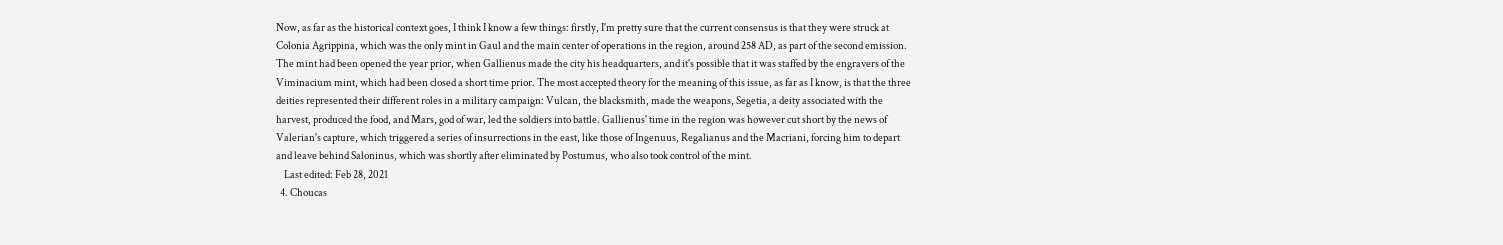Now, as far as the historical context goes, I think I know a few things: firstly, I'm pretty sure that the current consensus is that they were struck at Colonia Agrippina, which was the only mint in Gaul and the main center of operations in the region, around 258 AD, as part of the second emission. The mint had been opened the year prior, when Gallienus made the city his headquarters, and it's possible that it was staffed by the engravers of the Viminacium mint, which had been closed a short time prior. The most accepted theory for the meaning of this issue, as far as I know, is that the three deities represented their different roles in a military campaign: Vulcan, the blacksmith, made the weapons, Segetia, a deity associated with the harvest, produced the food, and Mars, god of war, led the soldiers into battle. Gallienus' time in the region was however cut short by the news of Valerian's capture, which triggered a series of insurrections in the east, like those of Ingenuus, Regalianus and the Macriani, forcing him to depart and leave behind Saloninus, which was shortly after eliminated by Postumus, who also took control of the mint.
    Last edited: Feb 28, 2021
  4. Choucas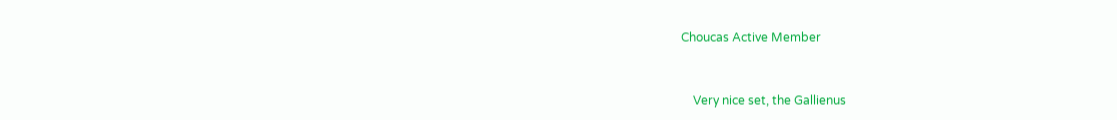Choucas Active Member


    Very nice set, the Gallienus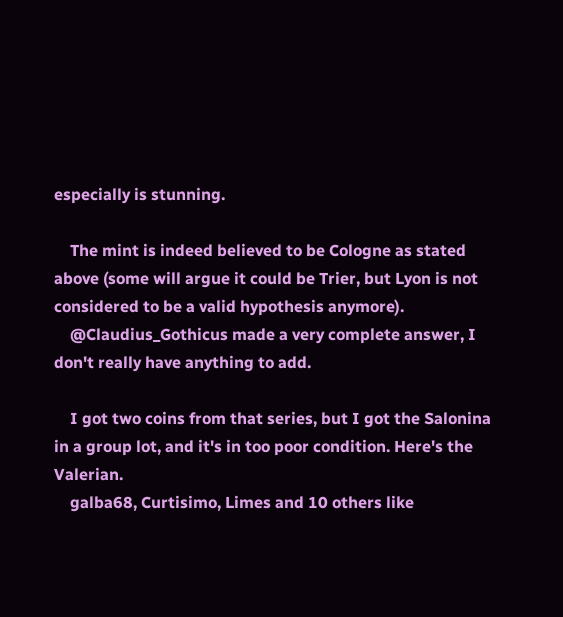especially is stunning.

    The mint is indeed believed to be Cologne as stated above (some will argue it could be Trier, but Lyon is not considered to be a valid hypothesis anymore).
    @Claudius_Gothicus made a very complete answer, I don't really have anything to add.

    I got two coins from that series, but I got the Salonina in a group lot, and it's in too poor condition. Here's the Valerian.
    galba68, Curtisimo, Limes and 10 others like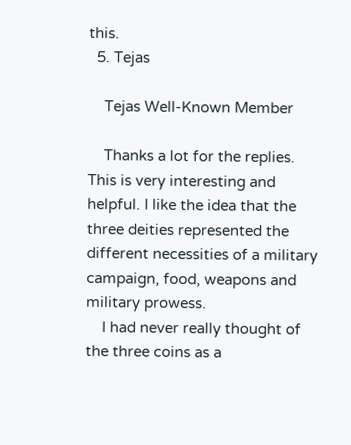this.
  5. Tejas

    Tejas Well-Known Member

    Thanks a lot for the replies. This is very interesting and helpful. I like the idea that the three deities represented the different necessities of a military campaign, food, weapons and military prowess.
    I had never really thought of the three coins as a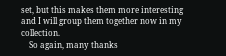set, but this makes them more interesting and I will group them together now in my collection.
    So again, many thanks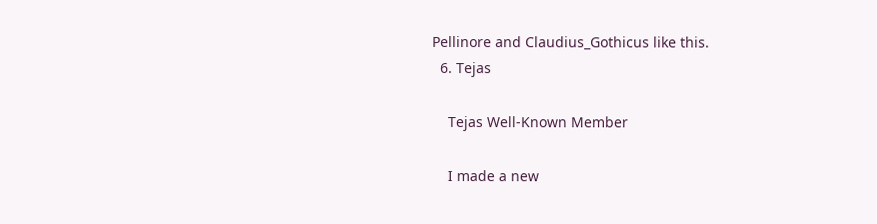Pellinore and Claudius_Gothicus like this.
  6. Tejas

    Tejas Well-Known Member

    I made a new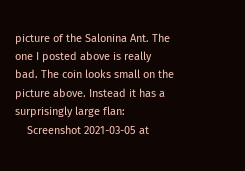picture of the Salonina Ant. The one I posted above is really bad. The coin looks small on the picture above. Instead it has a surprisingly large flan:
    Screenshot 2021-03-05 at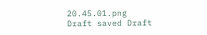20.45.01.png
Draft saved Draft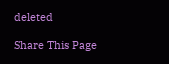deleted

Share This Page